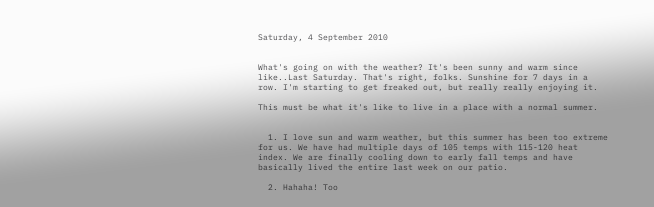Saturday, 4 September 2010


What's going on with the weather? It's been sunny and warm since like..Last Saturday. That's right, folks. Sunshine for 7 days in a row. I'm starting to get freaked out, but really really enjoying it.

This must be what it's like to live in a place with a normal summer.


  1. I love sun and warm weather, but this summer has been too extreme for us. We have had multiple days of 105 temps with 115-120 heat index. We are finally cooling down to early fall temps and have basically lived the entire last week on our patio.

  2. Hahaha! Too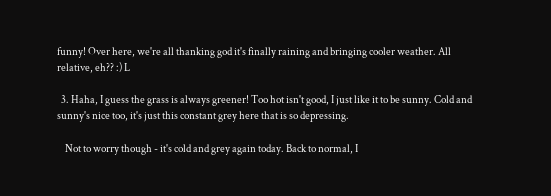funny! Over here, we're all thanking god it's finally raining and bringing cooler weather. All relative, eh?? :) L

  3. Haha, I guess the grass is always greener! Too hot isn't good, I just like it to be sunny. Cold and sunny's nice too, it's just this constant grey here that is so depressing.

    Not to worry though - it's cold and grey again today. Back to normal, I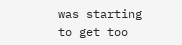was starting to get too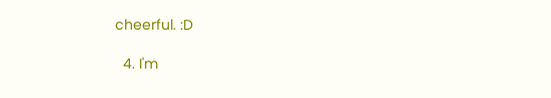cheerful. :D

  4. I'm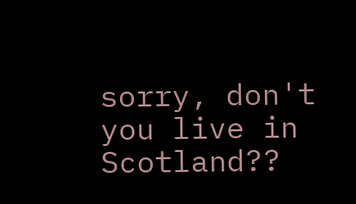sorry, don't you live in Scotland??